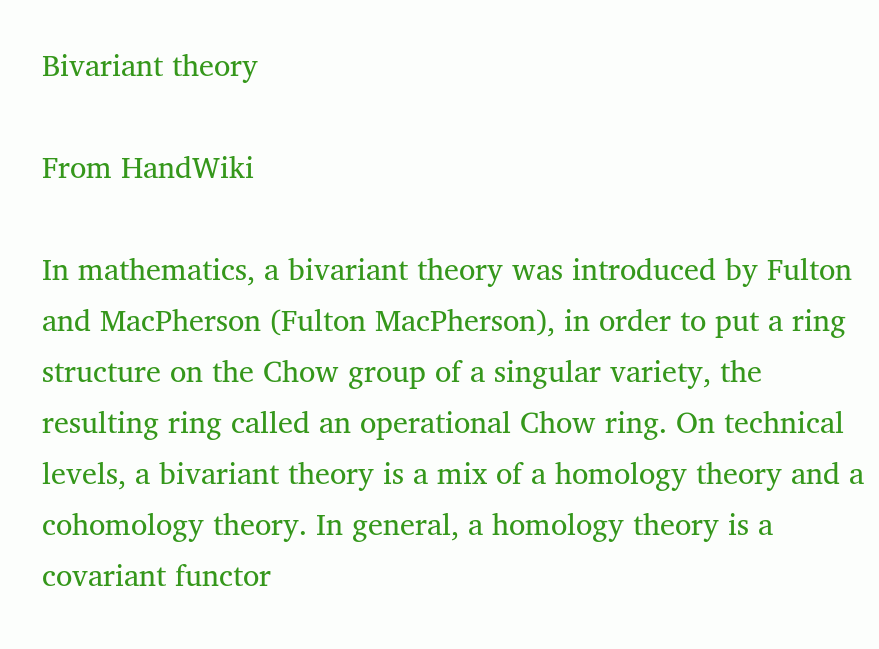Bivariant theory

From HandWiki

In mathematics, a bivariant theory was introduced by Fulton and MacPherson (Fulton MacPherson), in order to put a ring structure on the Chow group of a singular variety, the resulting ring called an operational Chow ring. On technical levels, a bivariant theory is a mix of a homology theory and a cohomology theory. In general, a homology theory is a covariant functor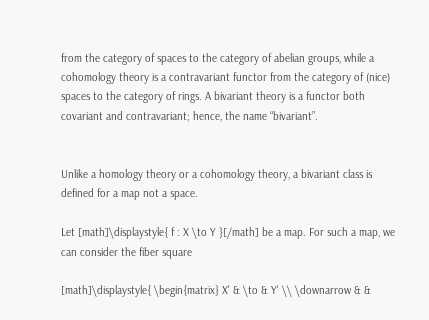from the category of spaces to the category of abelian groups, while a cohomology theory is a contravariant functor from the category of (nice) spaces to the category of rings. A bivariant theory is a functor both covariant and contravariant; hence, the name “bivariant”.


Unlike a homology theory or a cohomology theory, a bivariant class is defined for a map not a space.

Let [math]\displaystyle{ f : X \to Y }[/math] be a map. For such a map, we can consider the fiber square

[math]\displaystyle{ \begin{matrix} X' & \to & Y' \\ \downarrow & &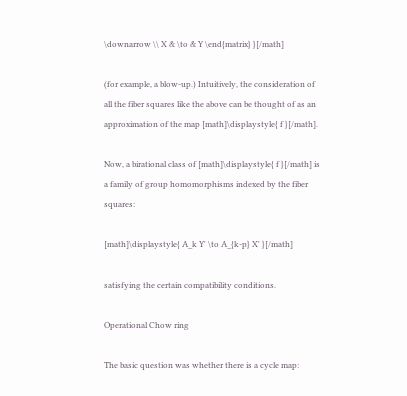\downarrow \\ X & \to & Y \end{matrix} }[/math]

(for example, a blow-up.) Intuitively, the consideration of all the fiber squares like the above can be thought of as an approximation of the map [math]\displaystyle{ f }[/math].

Now, a birational class of [math]\displaystyle{ f }[/math] is a family of group homomorphisms indexed by the fiber squares:

[math]\displaystyle{ A_k Y' \to A_{k-p} X' }[/math]

satisfying the certain compatibility conditions.

Operational Chow ring

The basic question was whether there is a cycle map: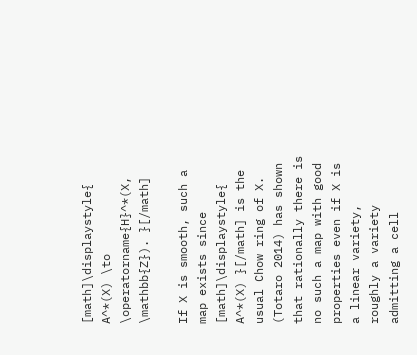[math]\displaystyle{ A^*(X) \to \operatorname{H}^*(X, \mathbb{Z}). }[/math]

If X is smooth, such a map exists since [math]\displaystyle{ A^*(X) }[/math] is the usual Chow ring of X. (Totaro 2014) has shown that rationally there is no such a map with good properties even if X is a linear variety, roughly a variety admitting a cell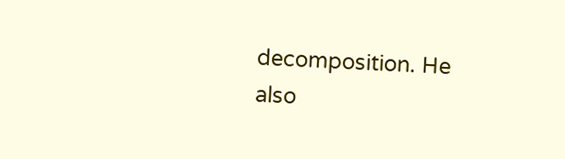decomposition. He also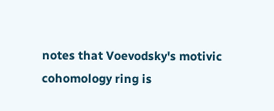notes that Voevodsky's motivic cohomology ring is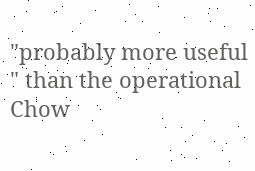"probably more useful " than the operational Chow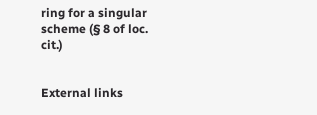ring for a singular scheme (§ 8 of loc. cit.)


External links